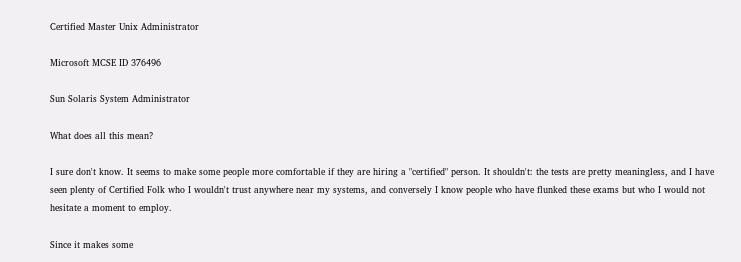Certified Master Unix Administrator

Microsoft MCSE ID 376496

Sun Solaris System Administrator

What does all this mean?

I sure don't know. It seems to make some people more comfortable if they are hiring a "certified" person. It shouldn't: the tests are pretty meaningless, and I have seen plenty of Certified Folk who I wouldn't trust anywhere near my systems, and conversely I know people who have flunked these exams but who I would not hesitate a moment to employ.

Since it makes some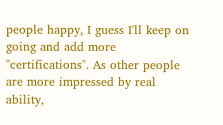people happy, I guess I'll keep on going and add more "certifications". As other people are more impressed by real ability,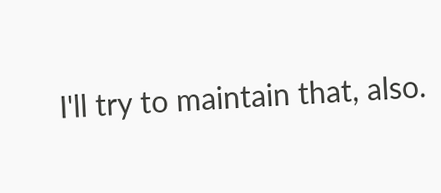I'll try to maintain that, also.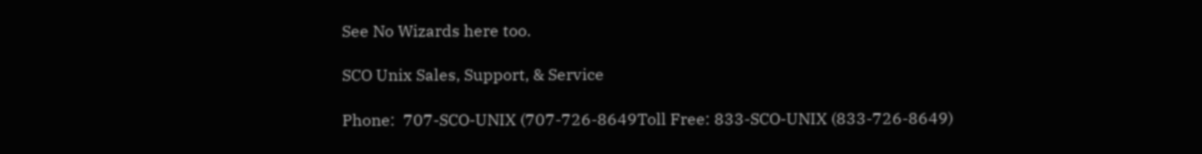See No Wizards here too.

SCO Unix Sales, Support, & Service

Phone:  707-SCO-UNIX (707-726-8649Toll Free: 833-SCO-UNIX (833-726-8649)